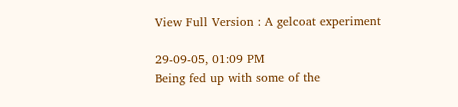View Full Version : A gelcoat experiment

29-09-05, 01:09 PM
Being fed up with some of the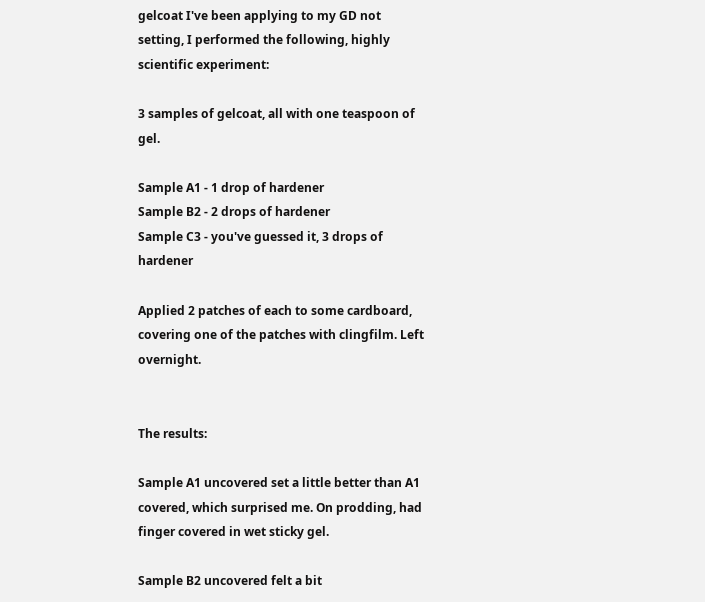gelcoat I've been applying to my GD not setting, I performed the following, highly scientific experiment:

3 samples of gelcoat, all with one teaspoon of gel.

Sample A1 - 1 drop of hardener
Sample B2 - 2 drops of hardener
Sample C3 - you've guessed it, 3 drops of hardener

Applied 2 patches of each to some cardboard, covering one of the patches with clingfilm. Left overnight.


The results:

Sample A1 uncovered set a little better than A1 covered, which surprised me. On prodding, had finger covered in wet sticky gel.

Sample B2 uncovered felt a bit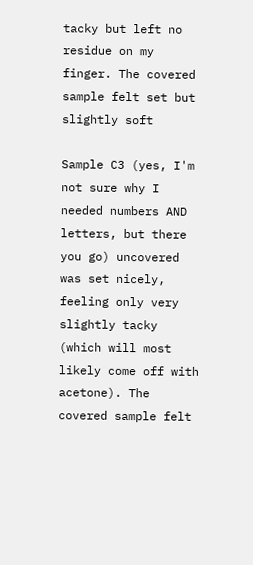tacky but left no residue on my finger. The covered sample felt set but slightly soft

Sample C3 (yes, I'm not sure why I needed numbers AND letters, but there you go) uncovered was set nicely, feeling only very slightly tacky (which will most likely come off with acetone). The covered sample felt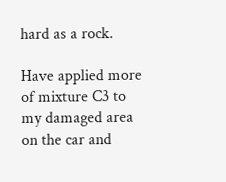hard as a rock.

Have applied more of mixture C3 to my damaged area on the car and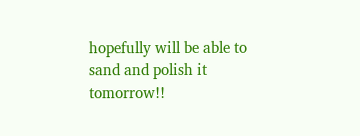hopefully will be able to sand and polish it tomorrow!!